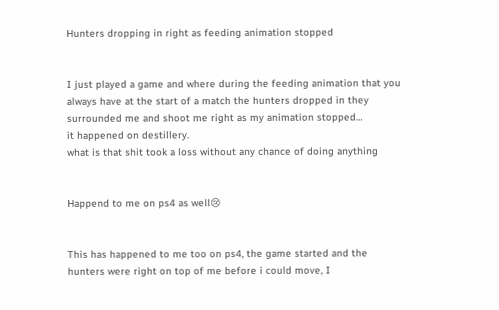Hunters dropping in right as feeding animation stopped


I just played a game and where during the feeding animation that you always have at the start of a match the hunters dropped in they surrounded me and shoot me right as my animation stopped…
it happened on destillery.
what is that shit took a loss without any chance of doing anything


Happend to me on ps4 as well😢


This has happened to me too on ps4, the game started and the hunters were right on top of me before i could move, I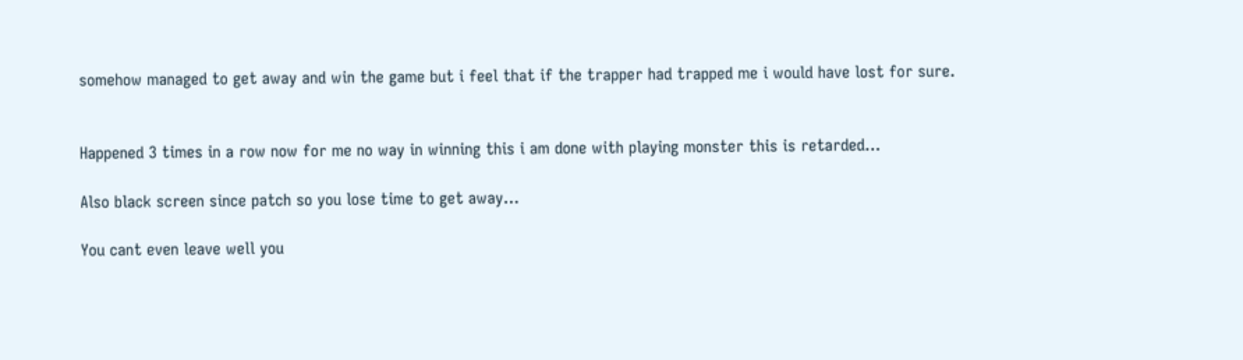somehow managed to get away and win the game but i feel that if the trapper had trapped me i would have lost for sure.


Happened 3 times in a row now for me no way in winning this i am done with playing monster this is retarded…

Also black screen since patch so you lose time to get away…

You cant even leave well you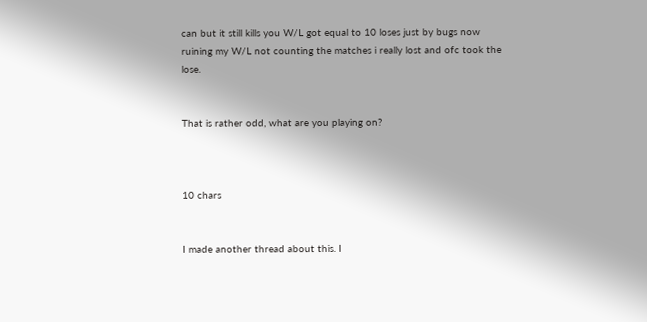can but it still kills you W/L got equal to 10 loses just by bugs now ruining my W/L not counting the matches i really lost and ofc took the lose.


That is rather odd, what are you playing on?



10 chars


I made another thread about this. I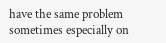have the same problem sometimes especially on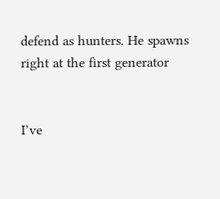defend as hunters. He spawns right at the first generator


I’ve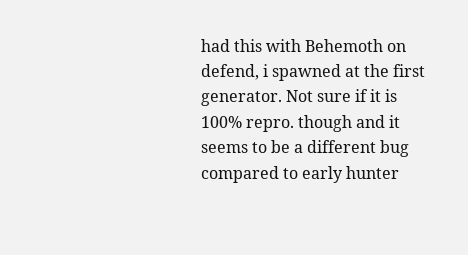had this with Behemoth on defend, i spawned at the first generator. Not sure if it is 100% repro. though and it seems to be a different bug compared to early hunter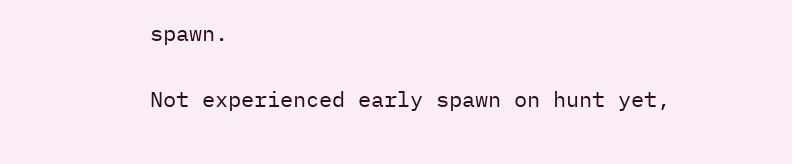spawn.

Not experienced early spawn on hunt yet,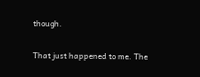though.


That just happened to me. The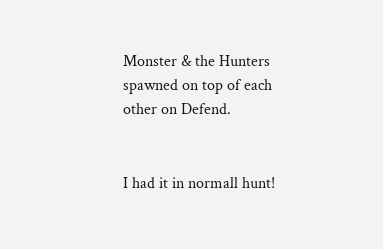Monster & the Hunters spawned on top of each other on Defend.


I had it in normall hunt!